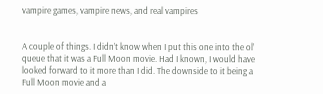vampire games, vampire news, and real vampires


A couple of things. I didn’t know when I put this one into the ol’ queue that it was a Full Moon movie. Had I known, I would have looked forward to it more than I did. The downside to it being a Full Moon movie and a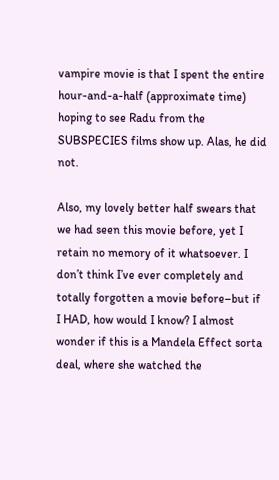vampire movie is that I spent the entire hour-and-a-half (approximate time) hoping to see Radu from the SUBSPECIES films show up. Alas, he did not.

Also, my lovely better half swears that we had seen this movie before, yet I retain no memory of it whatsoever. I don’t think I’ve ever completely and totally forgotten a movie before–but if I HAD, how would I know? I almost wonder if this is a Mandela Effect sorta deal, where she watched the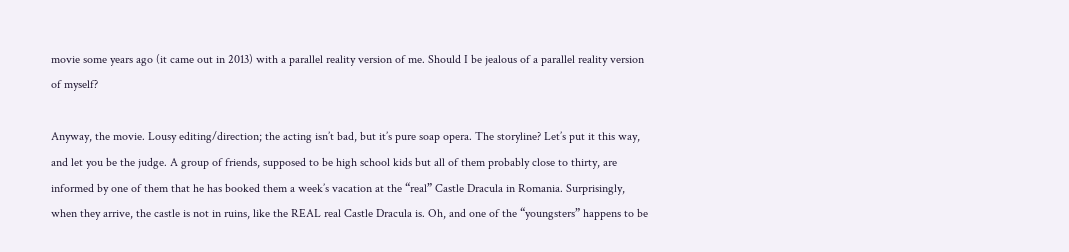movie some years ago (it came out in 2013) with a parallel reality version of me. Should I be jealous of a parallel reality version of myself?

Anyway, the movie. Lousy editing/direction; the acting isn’t bad, but it’s pure soap opera. The storyline? Let’s put it this way, and let you be the judge. A group of friends, supposed to be high school kids but all of them probably close to thirty, are informed by one of them that he has booked them a week’s vacation at the “real” Castle Dracula in Romania. Surprisingly, when they arrive, the castle is not in ruins, like the REAL real Castle Dracula is. Oh, and one of the “youngsters” happens to be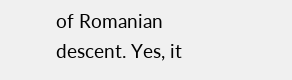of Romanian descent. Yes, it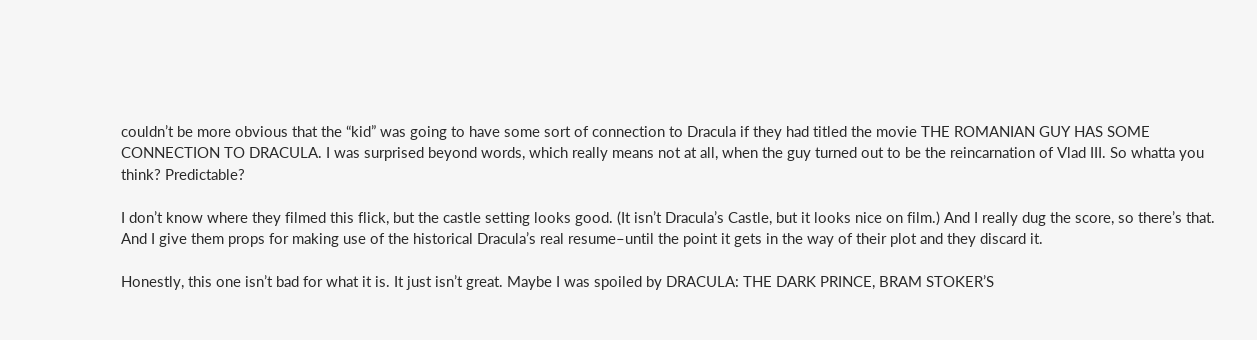couldn’t be more obvious that the “kid” was going to have some sort of connection to Dracula if they had titled the movie THE ROMANIAN GUY HAS SOME CONNECTION TO DRACULA. I was surprised beyond words, which really means not at all, when the guy turned out to be the reincarnation of Vlad III. So whatta you think? Predictable?

I don’t know where they filmed this flick, but the castle setting looks good. (It isn’t Dracula’s Castle, but it looks nice on film.) And I really dug the score, so there’s that. And I give them props for making use of the historical Dracula’s real resume–until the point it gets in the way of their plot and they discard it.

Honestly, this one isn’t bad for what it is. It just isn’t great. Maybe I was spoiled by DRACULA: THE DARK PRINCE, BRAM STOKER’S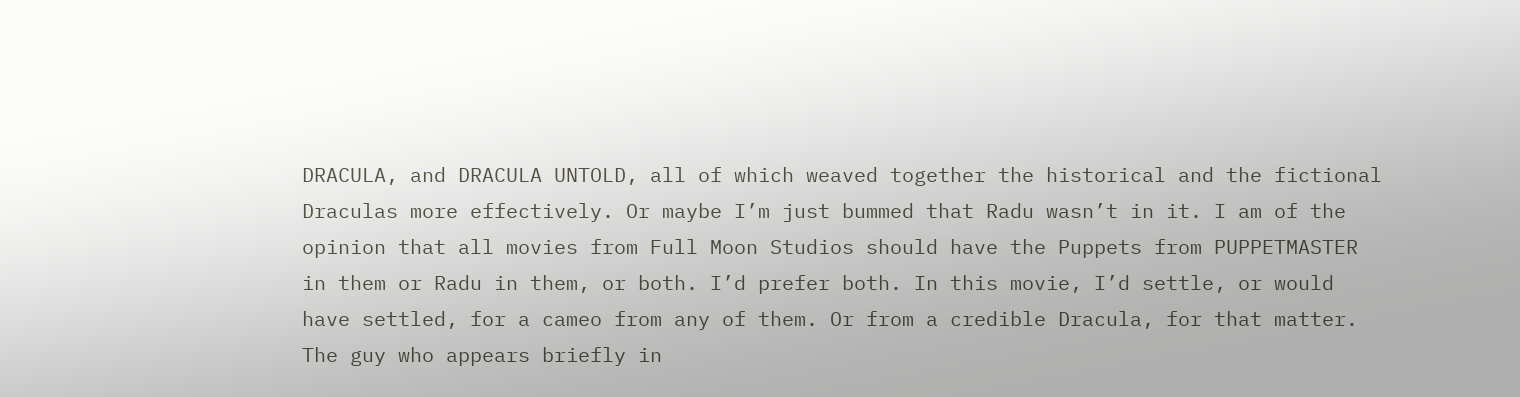DRACULA, and DRACULA UNTOLD, all of which weaved together the historical and the fictional Draculas more effectively. Or maybe I’m just bummed that Radu wasn’t in it. I am of the opinion that all movies from Full Moon Studios should have the Puppets from PUPPETMASTER in them or Radu in them, or both. I’d prefer both. In this movie, I’d settle, or would have settled, for a cameo from any of them. Or from a credible Dracula, for that matter. The guy who appears briefly in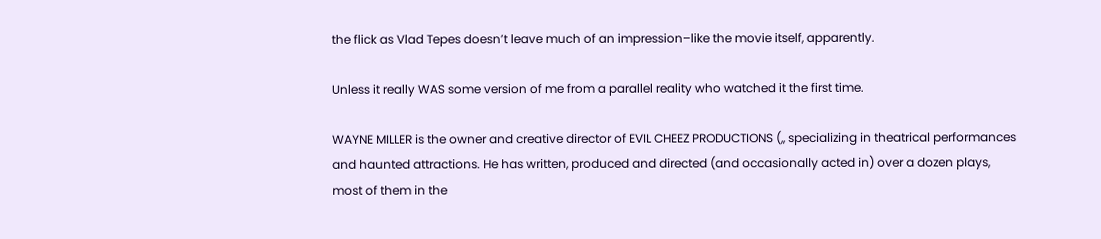the flick as Vlad Tepes doesn’t leave much of an impression–like the movie itself, apparently.

Unless it really WAS some version of me from a parallel reality who watched it the first time.

WAYNE MILLER is the owner and creative director of EVIL CHEEZ PRODUCTIONS (,, specializing in theatrical performances and haunted attractions. He has written, produced and directed (and occasionally acted in) over a dozen plays, most of them in the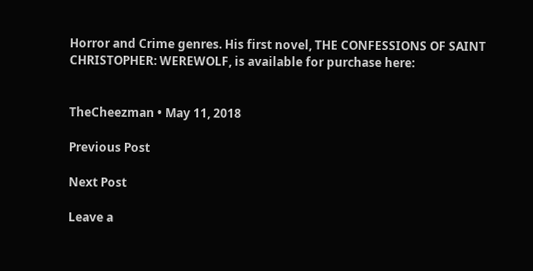Horror and Crime genres. His first novel, THE CONFESSIONS OF SAINT CHRISTOPHER: WEREWOLF, is available for purchase here:


TheCheezman • May 11, 2018

Previous Post

Next Post

Leave a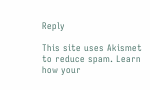Reply

This site uses Akismet to reduce spam. Learn how your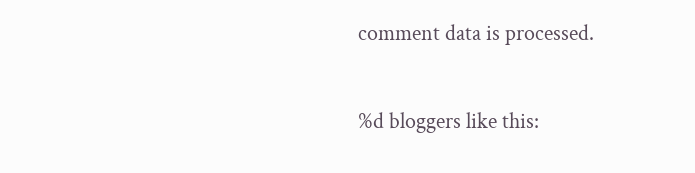comment data is processed.

%d bloggers like this: